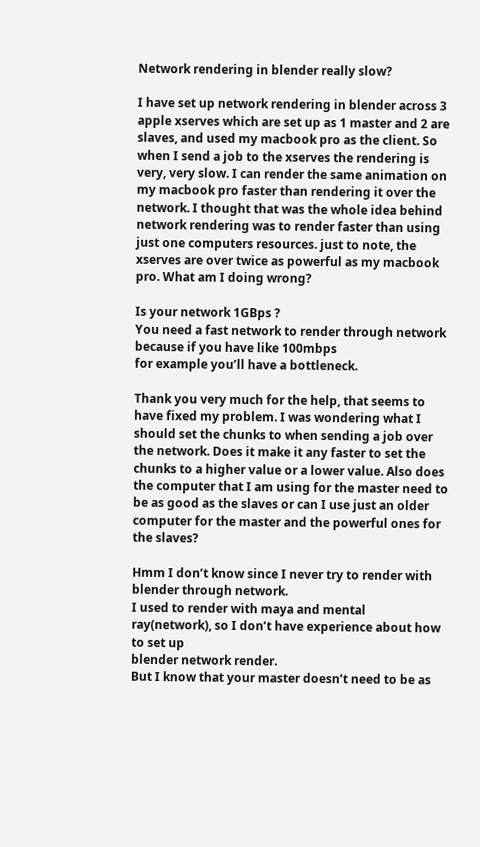Network rendering in blender really slow?

I have set up network rendering in blender across 3 apple xserves which are set up as 1 master and 2 are slaves, and used my macbook pro as the client. So when I send a job to the xserves the rendering is very, very slow. I can render the same animation on my macbook pro faster than rendering it over the network. I thought that was the whole idea behind network rendering was to render faster than using just one computers resources. just to note, the xserves are over twice as powerful as my macbook pro. What am I doing wrong?

Is your network 1GBps ?
You need a fast network to render through network because if you have like 100mbps
for example you’ll have a bottleneck.

Thank you very much for the help, that seems to have fixed my problem. I was wondering what I should set the chunks to when sending a job over the network. Does it make it any faster to set the chunks to a higher value or a lower value. Also does the computer that I am using for the master need to be as good as the slaves or can I use just an older computer for the master and the powerful ones for the slaves?

Hmm I don’t know since I never try to render with blender through network.
I used to render with maya and mental ray(network), so I don’t have experience about how to set up
blender network render.
But I know that your master doesn’t need to be as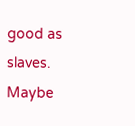good as slaves.
Maybe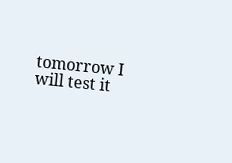tomorrow I will test it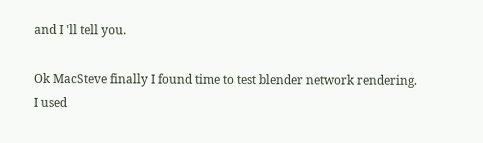and I 'll tell you.

Ok MacSteve finally I found time to test blender network rendering.
I used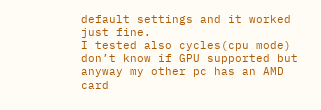default settings and it worked just fine.
I tested also cycles(cpu mode) don’t know if GPU supported but anyway my other pc has an AMD card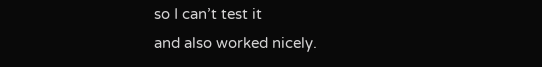so I can’t test it
and also worked nicely.